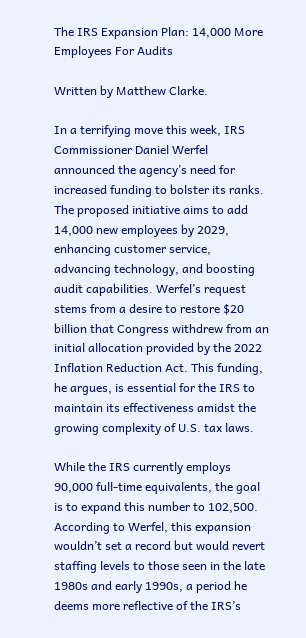The IRS Expansion Plan: 14,000 More Employees For Audits

Written by Matthew Clarke.

In a terrifying move this week, IRS Commissioner Daniel Werfel announced the agency’s need for increased funding to bolster its ranks. The proposed initiative aims to add 14,000 new employees by 2029, enhancing customer service, advancing technology, and boosting audit capabilities. Werfel’s request stems from a desire to restore $20 billion that Congress withdrew from an initial allocation provided by the 2022 Inflation Reduction Act. This funding, he argues, is essential for the IRS to maintain its effectiveness amidst the growing complexity of U.S. tax laws.

While the IRS currently employs 90,000 full-time equivalents, the goal is to expand this number to 102,500. According to Werfel, this expansion wouldn’t set a record but would revert staffing levels to those seen in the late 1980s and early 1990s, a period he deems more reflective of the IRS’s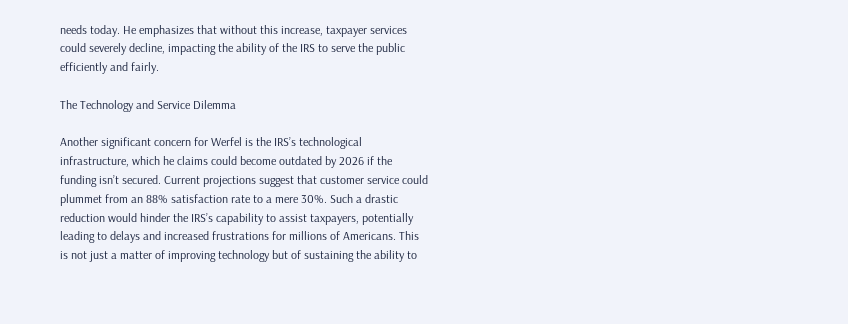needs today. He emphasizes that without this increase, taxpayer services could severely decline, impacting the ability of the IRS to serve the public efficiently and fairly.

The Technology and Service Dilemma

Another significant concern for Werfel is the IRS’s technological infrastructure, which he claims could become outdated by 2026 if the funding isn’t secured. Current projections suggest that customer service could plummet from an 88% satisfaction rate to a mere 30%. Such a drastic reduction would hinder the IRS’s capability to assist taxpayers, potentially leading to delays and increased frustrations for millions of Americans. This is not just a matter of improving technology but of sustaining the ability to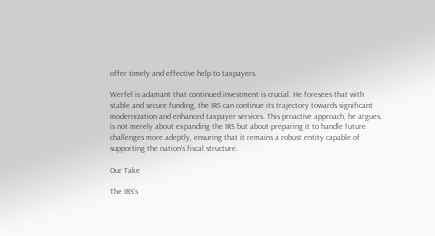offer timely and effective help to taxpayers.

Werfel is adamant that continued investment is crucial. He foresees that with stable and secure funding, the IRS can continue its trajectory towards significant modernization and enhanced taxpayer services. This proactive approach, he argues, is not merely about expanding the IRS but about preparing it to handle future challenges more adeptly, ensuring that it remains a robust entity capable of supporting the nation’s fiscal structure.

Our Take

The IRS’s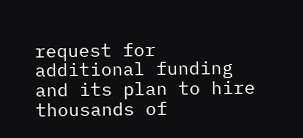request for additional funding and its plan to hire thousands of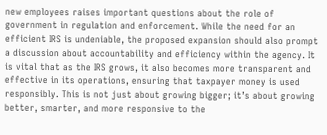new employees raises important questions about the role of government in regulation and enforcement. While the need for an efficient IRS is undeniable, the proposed expansion should also prompt a discussion about accountability and efficiency within the agency. It is vital that as the IRS grows, it also becomes more transparent and effective in its operations, ensuring that taxpayer money is used responsibly. This is not just about growing bigger; it’s about growing better, smarter, and more responsive to the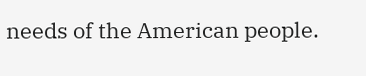needs of the American people.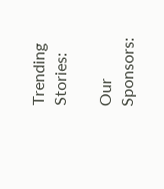Trending Stories:

Our Sponsors: